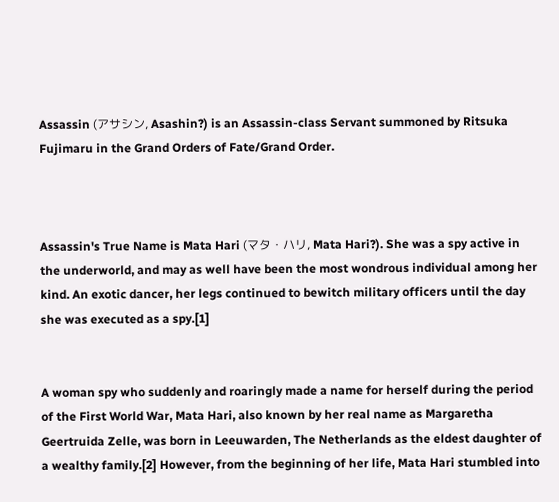Assassin (アサシン, Asashin?) is an Assassin-class Servant summoned by Ritsuka Fujimaru in the Grand Orders of Fate/Grand Order.



Assassin's True Name is Mata Hari (マタ・ハリ, Mata Hari?). She was a spy active in the underworld, and may as well have been the most wondrous individual among her kind. An exotic dancer, her legs continued to bewitch military officers until the day she was executed as a spy.[1]


A woman spy who suddenly and roaringly made a name for herself during the period of the First World War, Mata Hari, also known by her real name as Margaretha Geertruida Zelle, was born in Leeuwarden, The Netherlands as the eldest daughter of a wealthy family.[2] However, from the beginning of her life, Mata Hari stumbled into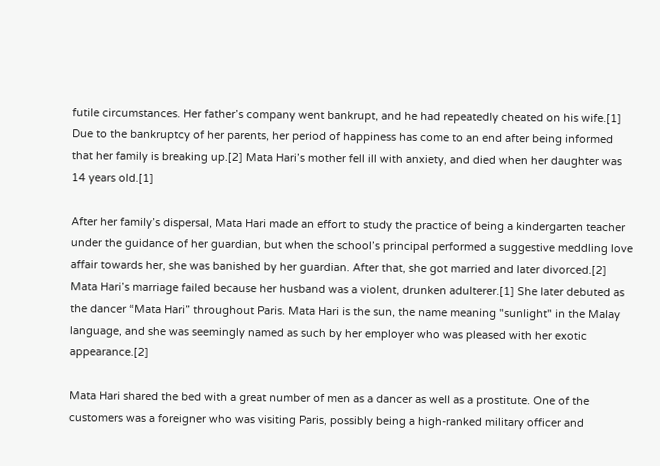futile circumstances. Her father’s company went bankrupt, and he had repeatedly cheated on his wife.[1] Due to the bankruptcy of her parents, her period of happiness has come to an end after being informed that her family is breaking up.[2] Mata Hari’s mother fell ill with anxiety, and died when her daughter was 14 years old.[1]

After her family’s dispersal, Mata Hari made an effort to study the practice of being a kindergarten teacher under the guidance of her guardian, but when the school’s principal performed a suggestive meddling love affair towards her, she was banished by her guardian. After that, she got married and later divorced.[2] Mata Hari’s marriage failed because her husband was a violent, drunken adulterer.[1] She later debuted as the dancer “Mata Hari” throughout Paris. Mata Hari is the sun, the name meaning "sunlight" in the Malay language, and she was seemingly named as such by her employer who was pleased with her exotic appearance.[2]

Mata Hari shared the bed with a great number of men as a dancer as well as a prostitute. One of the customers was a foreigner who was visiting Paris, possibly being a high-ranked military officer and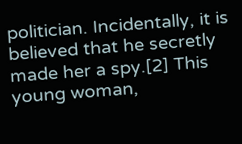politician. Incidentally, it is believed that he secretly made her a spy.[2] This young woman,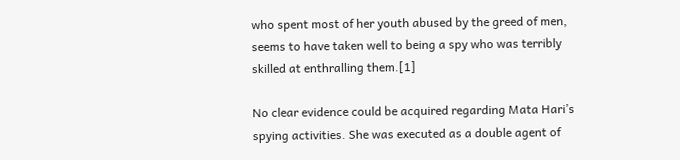who spent most of her youth abused by the greed of men, seems to have taken well to being a spy who was terribly skilled at enthralling them.[1]

No clear evidence could be acquired regarding Mata Hari’s spying activities. She was executed as a double agent of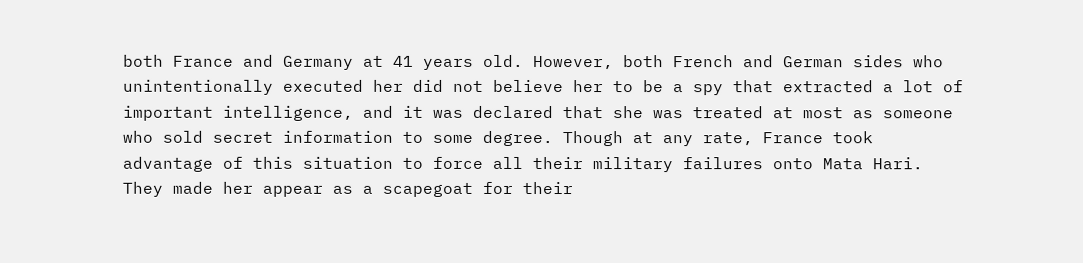both France and Germany at 41 years old. However, both French and German sides who unintentionally executed her did not believe her to be a spy that extracted a lot of important intelligence, and it was declared that she was treated at most as someone who sold secret information to some degree. Though at any rate, France took advantage of this situation to force all their military failures onto Mata Hari. They made her appear as a scapegoat for their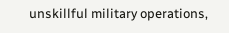unskillful military operations,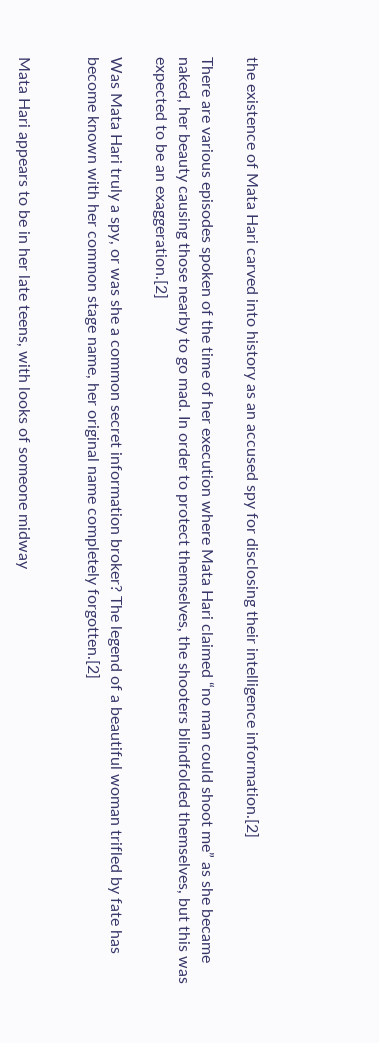the existence of Mata Hari carved into history as an accused spy for disclosing their intelligence information.[2]

There are various episodes spoken of the time of her execution where Mata Hari claimed “no man could shoot me” as she became naked, her beauty causing those nearby to go mad. In order to protect themselves, the shooters blindfolded themselves, but this was expected to be an exaggeration.[2]

Was Mata Hari truly a spy, or was she a common secret information broker? The legend of a beautiful woman trifled by fate has become known with her common stage name, her original name completely forgotten.[2]


Mata Hari appears to be in her late teens, with looks of someone midway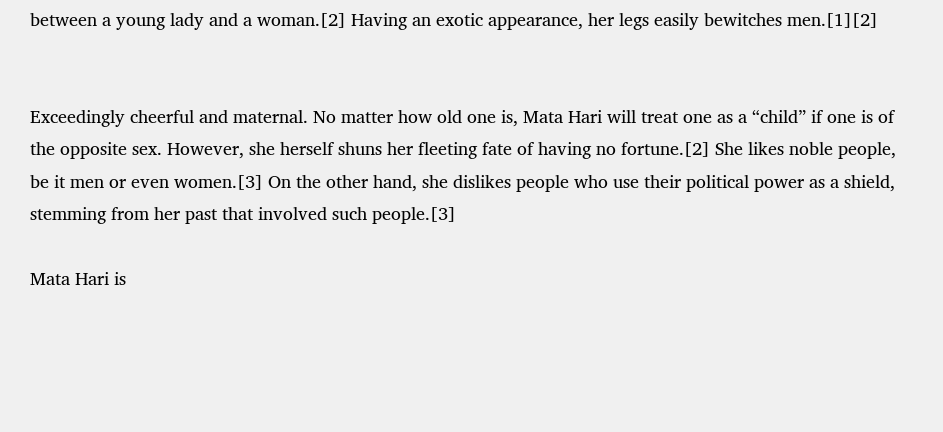between a young lady and a woman.[2] Having an exotic appearance, her legs easily bewitches men.[1][2]


Exceedingly cheerful and maternal. No matter how old one is, Mata Hari will treat one as a “child” if one is of the opposite sex. However, she herself shuns her fleeting fate of having no fortune.[2] She likes noble people, be it men or even women.[3] On the other hand, she dislikes people who use their political power as a shield, stemming from her past that involved such people.[3]

Mata Hari is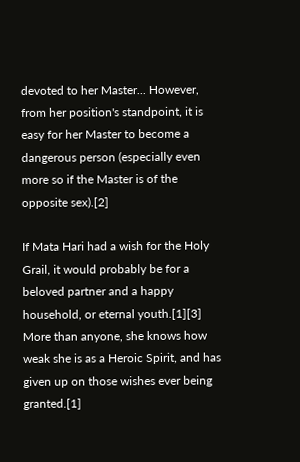devoted to her Master... However, from her position's standpoint, it is easy for her Master to become a dangerous person (especially even more so if the Master is of the opposite sex).[2]

If Mata Hari had a wish for the Holy Grail, it would probably be for a beloved partner and a happy household, or eternal youth.[1][3] More than anyone, she knows how weak she is as a Heroic Spirit, and has given up on those wishes ever being granted.[1]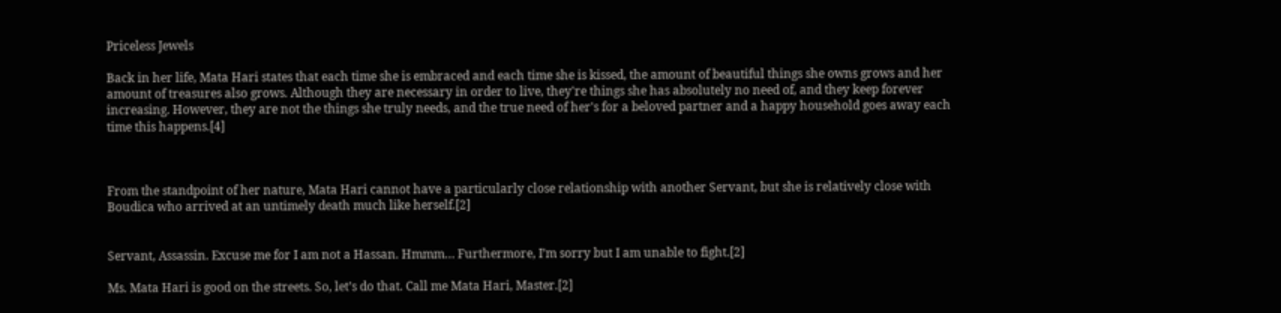Priceless Jewels

Back in her life, Mata Hari states that each time she is embraced and each time she is kissed, the amount of beautiful things she owns grows and her amount of treasures also grows. Although they are necessary in order to live, they're things she has absolutely no need of, and they keep forever increasing. However, they are not the things she truly needs, and the true need of her's for a beloved partner and a happy household goes away each time this happens.[4]



From the standpoint of her nature, Mata Hari cannot have a particularly close relationship with another Servant, but she is relatively close with Boudica who arrived at an untimely death much like herself.[2]


Servant, Assassin. Excuse me for I am not a Hassan. Hmmm… Furthermore, I’m sorry but I am unable to fight.[2]

Ms. Mata Hari is good on the streets. So, let’s do that. Call me Mata Hari, Master.[2]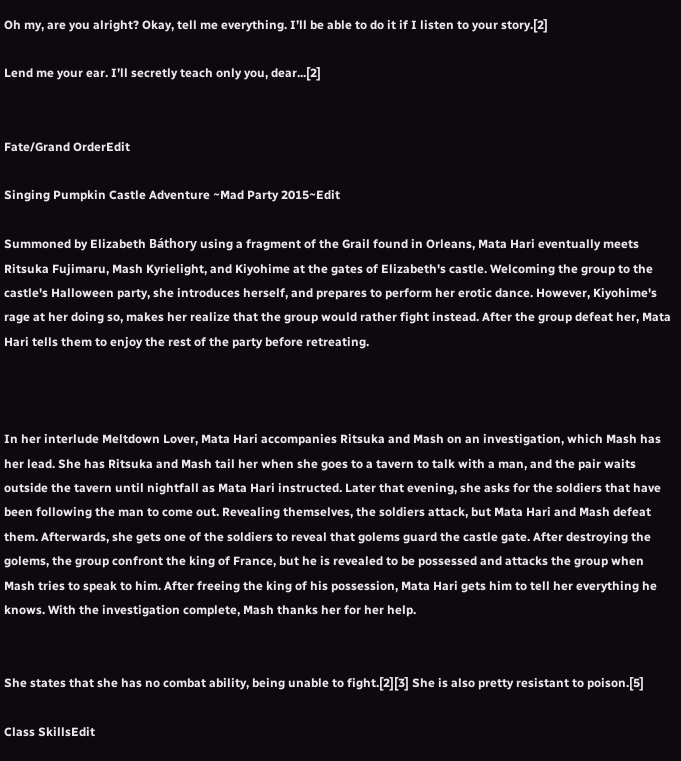Oh my, are you alright? Okay, tell me everything. I’ll be able to do it if I listen to your story.[2]

Lend me your ear. I’ll secretly teach only you, dear...[2]


Fate/Grand OrderEdit

Singing Pumpkin Castle Adventure ~Mad Party 2015~Edit

Summoned by Elizabeth Báthory using a fragment of the Grail found in Orleans, Mata Hari eventually meets Ritsuka Fujimaru, Mash Kyrielight, and Kiyohime at the gates of Elizabeth's castle. Welcoming the group to the castle's Halloween party, she introduces herself, and prepares to perform her erotic dance. However, Kiyohime's rage at her doing so, makes her realize that the group would rather fight instead. After the group defeat her, Mata Hari tells them to enjoy the rest of the party before retreating.



In her interlude Meltdown Lover, Mata Hari accompanies Ritsuka and Mash on an investigation, which Mash has her lead. She has Ritsuka and Mash tail her when she goes to a tavern to talk with a man, and the pair waits outside the tavern until nightfall as Mata Hari instructed. Later that evening, she asks for the soldiers that have been following the man to come out. Revealing themselves, the soldiers attack, but Mata Hari and Mash defeat them. Afterwards, she gets one of the soldiers to reveal that golems guard the castle gate. After destroying the golems, the group confront the king of France, but he is revealed to be possessed and attacks the group when Mash tries to speak to him. After freeing the king of his possession, Mata Hari gets him to tell her everything he knows. With the investigation complete, Mash thanks her for her help.


She states that she has no combat ability, being unable to fight.[2][3] She is also pretty resistant to poison.[5]

Class SkillsEdit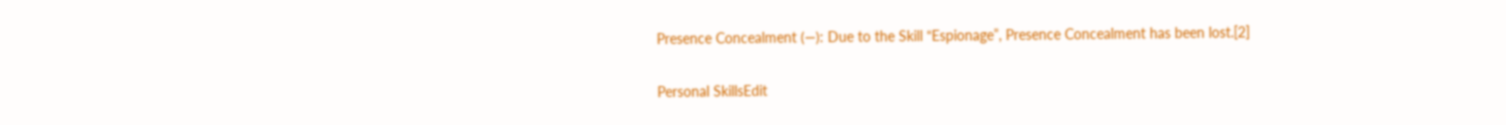Presence Concealment (—): Due to the Skill “Espionage”, Presence Concealment has been lost.[2]

Personal SkillsEdit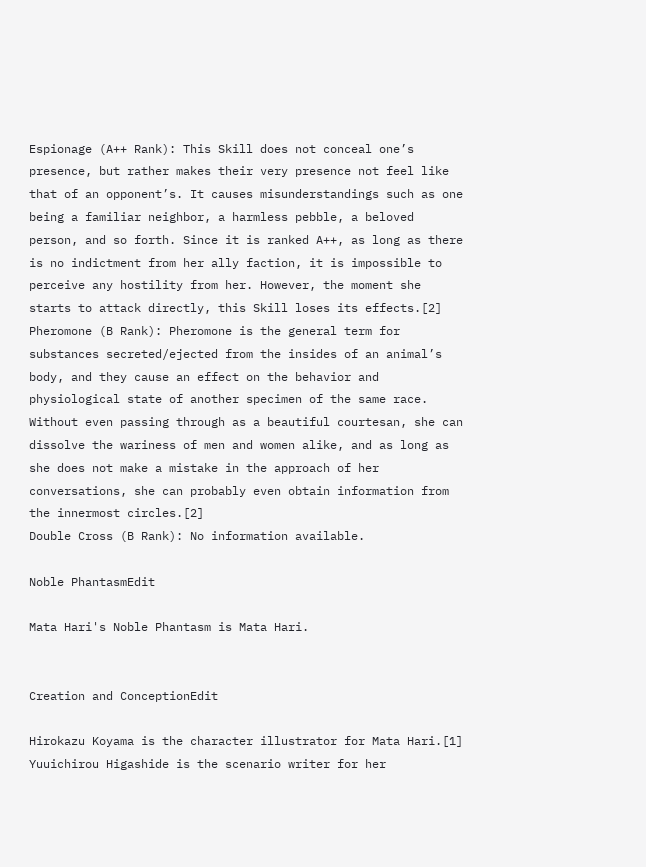Espionage (A++ Rank): This Skill does not conceal one’s presence, but rather makes their very presence not feel like that of an opponent’s. It causes misunderstandings such as one being a familiar neighbor, a harmless pebble, a beloved person, and so forth. Since it is ranked A++, as long as there is no indictment from her ally faction, it is impossible to perceive any hostility from her. However, the moment she starts to attack directly, this Skill loses its effects.[2]
Pheromone (B Rank): Pheromone is the general term for substances secreted/ejected from the insides of an animal’s body, and they cause an effect on the behavior and physiological state of another specimen of the same race. Without even passing through as a beautiful courtesan, she can dissolve the wariness of men and women alike, and as long as she does not make a mistake in the approach of her conversations, she can probably even obtain information from the innermost circles.[2]
Double Cross (B Rank): No information available.

Noble PhantasmEdit

Mata Hari's Noble Phantasm is Mata Hari.


Creation and ConceptionEdit

Hirokazu Koyama is the character illustrator for Mata Hari.[1] Yuuichirou Higashide is the scenario writer for her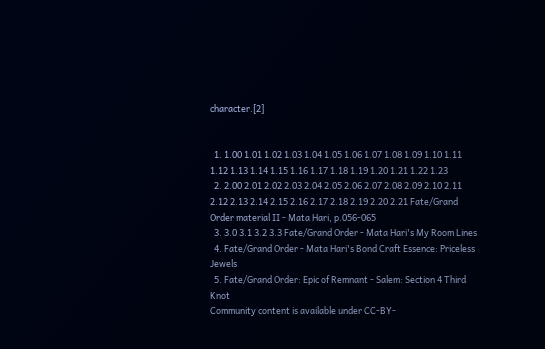character.[2]


  1. 1.00 1.01 1.02 1.03 1.04 1.05 1.06 1.07 1.08 1.09 1.10 1.11 1.12 1.13 1.14 1.15 1.16 1.17 1.18 1.19 1.20 1.21 1.22 1.23
  2. 2.00 2.01 2.02 2.03 2.04 2.05 2.06 2.07 2.08 2.09 2.10 2.11 2.12 2.13 2.14 2.15 2.16 2.17 2.18 2.19 2.20 2.21 Fate/Grand Order material II - Mata Hari, p.056-065
  3. 3.0 3.1 3.2 3.3 Fate/Grand Order - Mata Hari's My Room Lines
  4. Fate/Grand Order - Mata Hari's Bond Craft Essence: Priceless Jewels
  5. Fate/Grand Order: Epic of Remnant - Salem: Section 4 Third Knot
Community content is available under CC-BY-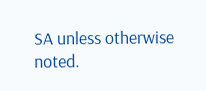SA unless otherwise noted.